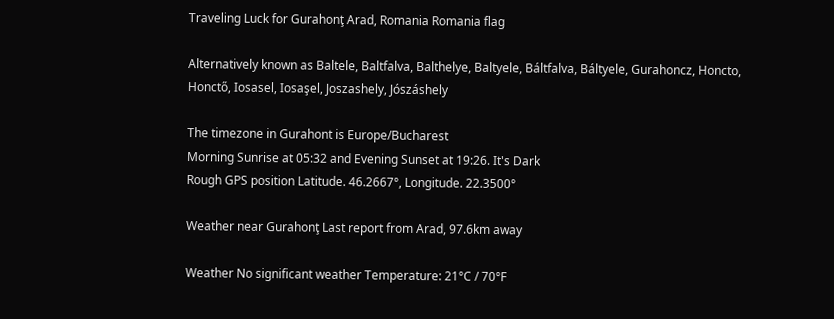Traveling Luck for Gurahonţ Arad, Romania Romania flag

Alternatively known as Baltele, Baltfalva, Balthelye, Baltyele, Báltfalva, Báltyele, Gurahoncz, Honcto, Honctő, Iosasel, Iosaşel, Joszashely, Jószáshely

The timezone in Gurahont is Europe/Bucharest
Morning Sunrise at 05:32 and Evening Sunset at 19:26. It's Dark
Rough GPS position Latitude. 46.2667°, Longitude. 22.3500°

Weather near Gurahonţ Last report from Arad, 97.6km away

Weather No significant weather Temperature: 21°C / 70°F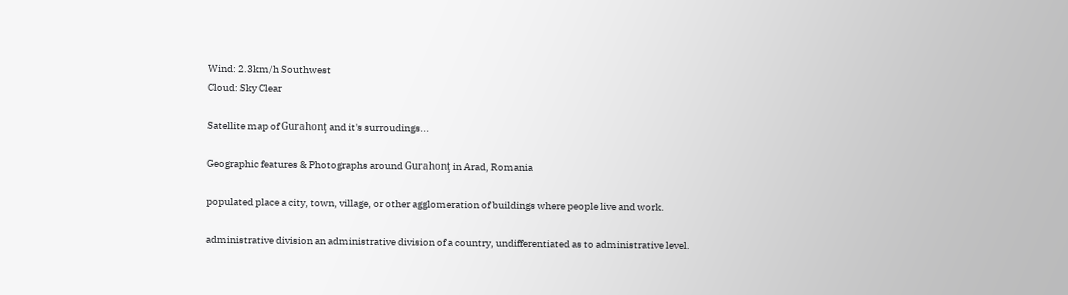Wind: 2.3km/h Southwest
Cloud: Sky Clear

Satellite map of Gurahonţ and it's surroudings...

Geographic features & Photographs around Gurahonţ in Arad, Romania

populated place a city, town, village, or other agglomeration of buildings where people live and work.

administrative division an administrative division of a country, undifferentiated as to administrative level.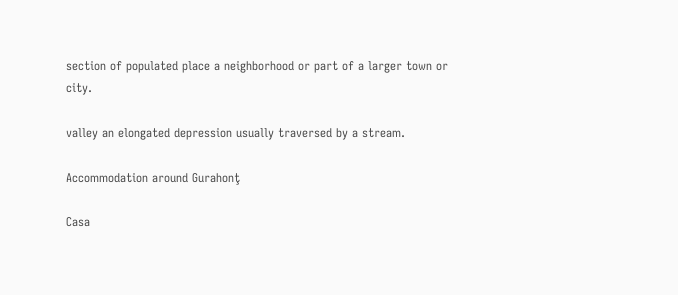section of populated place a neighborhood or part of a larger town or city.

valley an elongated depression usually traversed by a stream.

Accommodation around Gurahonţ

Casa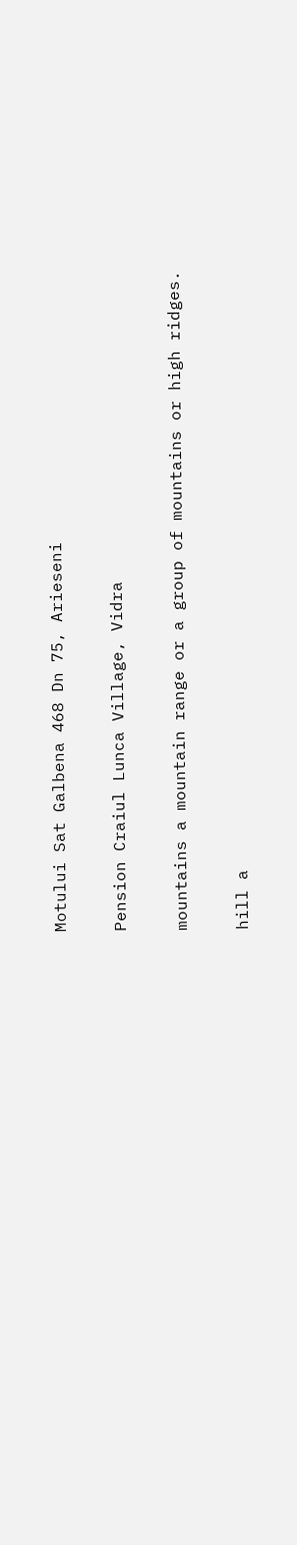Motului Sat Galbena 468 Dn 75, Arieseni

Pension Craiul Lunca Village, Vidra

mountains a mountain range or a group of mountains or high ridges.

hill a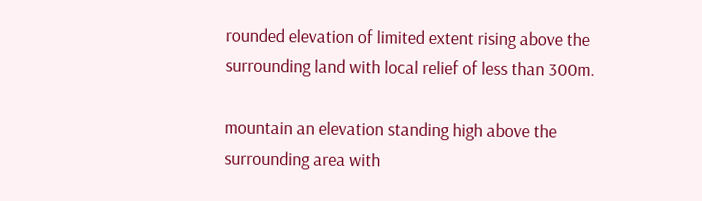rounded elevation of limited extent rising above the surrounding land with local relief of less than 300m.

mountain an elevation standing high above the surrounding area with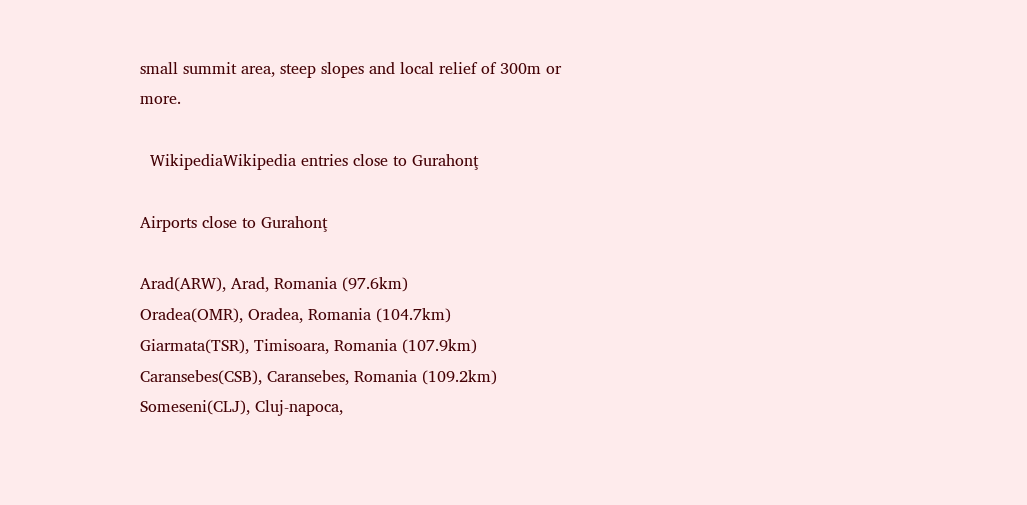small summit area, steep slopes and local relief of 300m or more.

  WikipediaWikipedia entries close to Gurahonţ

Airports close to Gurahonţ

Arad(ARW), Arad, Romania (97.6km)
Oradea(OMR), Oradea, Romania (104.7km)
Giarmata(TSR), Timisoara, Romania (107.9km)
Caransebes(CSB), Caransebes, Romania (109.2km)
Someseni(CLJ), Cluj-napoca,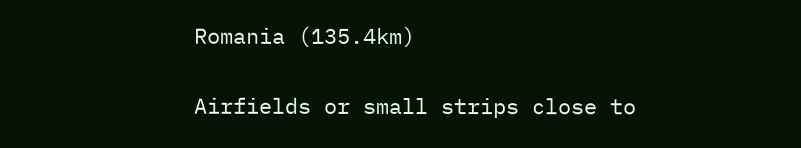Romania (135.4km)

Airfields or small strips close to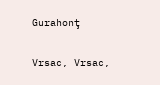Gurahonţ

Vrsac, Vrsac,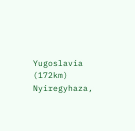Yugoslavia (172km)
Nyiregyhaza,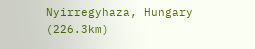Nyirregyhaza, Hungary (226.3km)